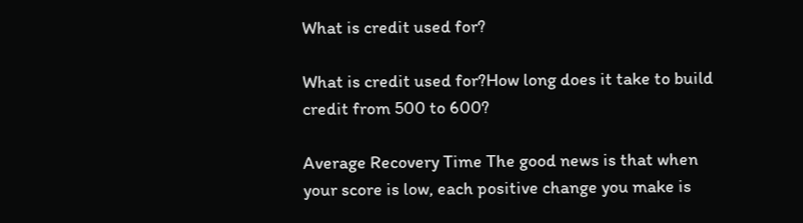What is credit used for?

What is credit used for?How long does it take to build credit from 500 to 600?

Average Recovery Time The good news is that when your score is low, each positive change you make is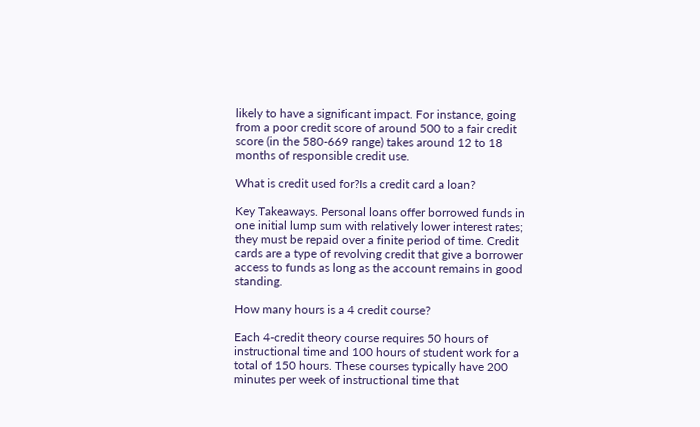likely to have a significant impact. For instance, going from a poor credit score of around 500 to a fair credit score (in the 580-669 range) takes around 12 to 18 months of responsible credit use.

What is credit used for?Is a credit card a loan?

Key Takeaways. Personal loans offer borrowed funds in one initial lump sum with relatively lower interest rates; they must be repaid over a finite period of time. Credit cards are a type of revolving credit that give a borrower access to funds as long as the account remains in good standing.

How many hours is a 4 credit course?

Each 4-credit theory course requires 50 hours of instructional time and 100 hours of student work for a total of 150 hours. These courses typically have 200 minutes per week of instructional time that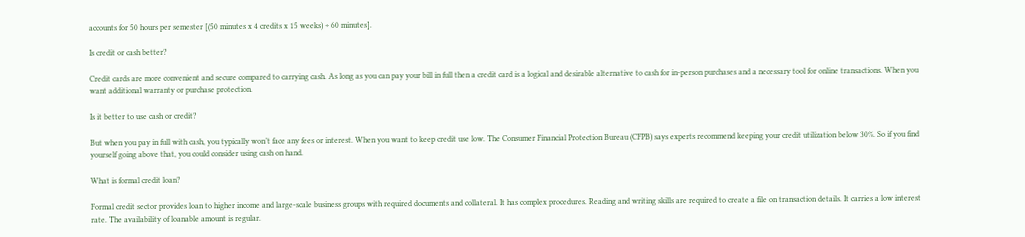accounts for 50 hours per semester [(50 minutes x 4 credits x 15 weeks) ÷ 60 minutes].

Is credit or cash better?

Credit cards are more convenient and secure compared to carrying cash. As long as you can pay your bill in full then a credit card is a logical and desirable alternative to cash for in-person purchases and a necessary tool for online transactions. When you want additional warranty or purchase protection.

Is it better to use cash or credit?

But when you pay in full with cash, you typically won’t face any fees or interest. When you want to keep credit use low. The Consumer Financial Protection Bureau (CFPB) says experts recommend keeping your credit utilization below 30%. So if you find yourself going above that, you could consider using cash on hand.

What is formal credit loan?

Formal credit sector provides loan to higher income and large-scale business groups with required documents and collateral. It has complex procedures. Reading and writing skills are required to create a file on transaction details. It carries a low interest rate. The availability of loanable amount is regular.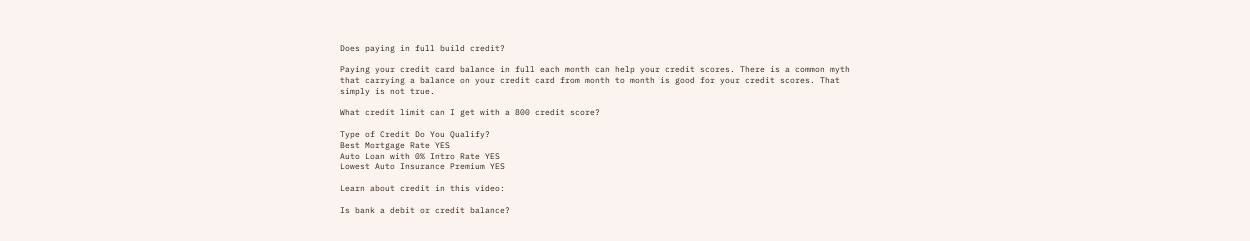Does paying in full build credit?

Paying your credit card balance in full each month can help your credit scores. There is a common myth that carrying a balance on your credit card from month to month is good for your credit scores. That simply is not true.

What credit limit can I get with a 800 credit score?

Type of Credit Do You Qualify?
Best Mortgage Rate YES
Auto Loan with 0% Intro Rate YES
Lowest Auto Insurance Premium YES

Learn about credit in this video:

Is bank a debit or credit balance?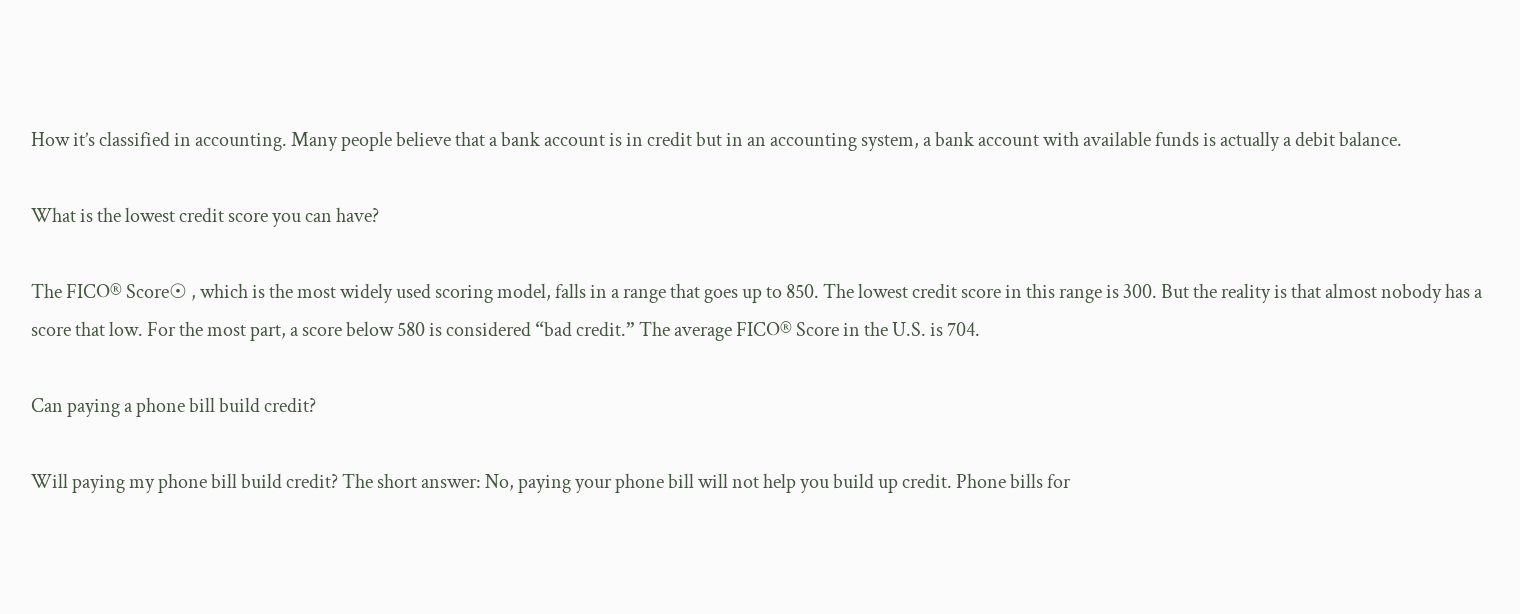How it’s classified in accounting. Many people believe that a bank account is in credit but in an accounting system, a bank account with available funds is actually a debit balance.

What is the lowest credit score you can have?

The FICO® Score☉ , which is the most widely used scoring model, falls in a range that goes up to 850. The lowest credit score in this range is 300. But the reality is that almost nobody has a score that low. For the most part, a score below 580 is considered “bad credit.” The average FICO® Score in the U.S. is 704.

Can paying a phone bill build credit?

Will paying my phone bill build credit? The short answer: No, paying your phone bill will not help you build up credit. Phone bills for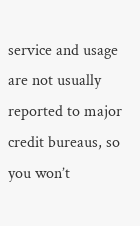service and usage are not usually reported to major credit bureaus, so you won’t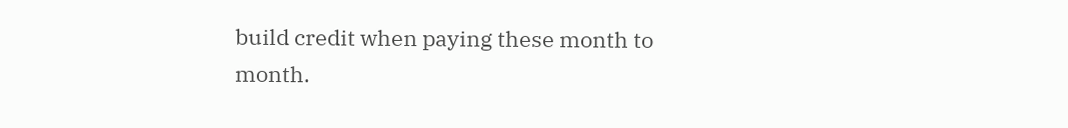build credit when paying these month to month.